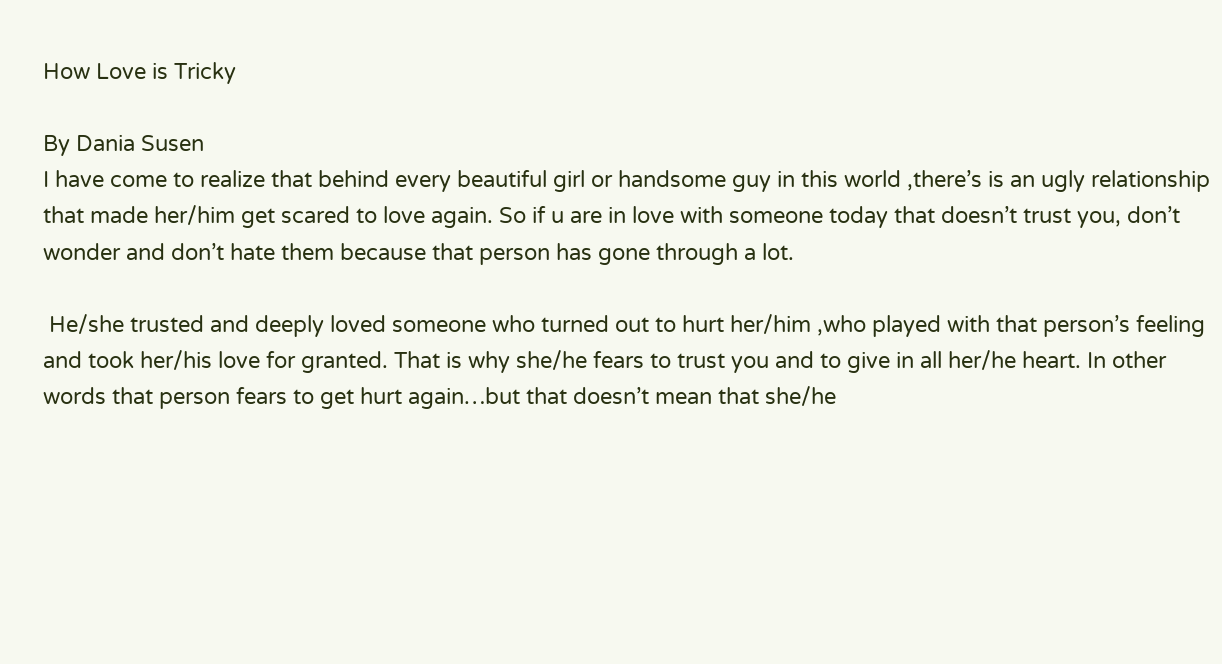How Love is Tricky

By Dania Susen
I have come to realize that behind every beautiful girl or handsome guy in this world ,there’s is an ugly relationship that made her/him get scared to love again. So if u are in love with someone today that doesn’t trust you, don’t wonder and don’t hate them because that person has gone through a lot.

 He/she trusted and deeply loved someone who turned out to hurt her/him ,who played with that person’s feeling and took her/his love for granted. That is why she/he fears to trust you and to give in all her/he heart. In other words that person fears to get hurt again…but that doesn’t mean that she/he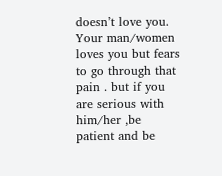doesn’t love you. Your man/women loves you but fears to go through that pain . but if you are serious with him/her ,be patient and be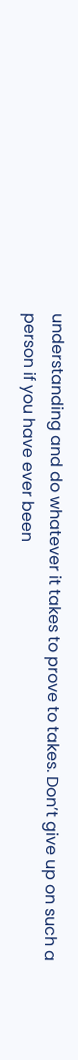understanding and do whatever it takes to prove to takes. Don’t give up on such a person if you have ever been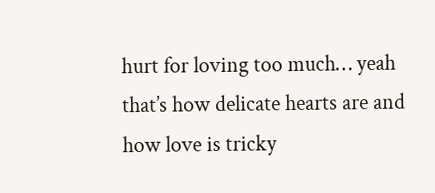hurt for loving too much… yeah that’s how delicate hearts are and how love is tricky